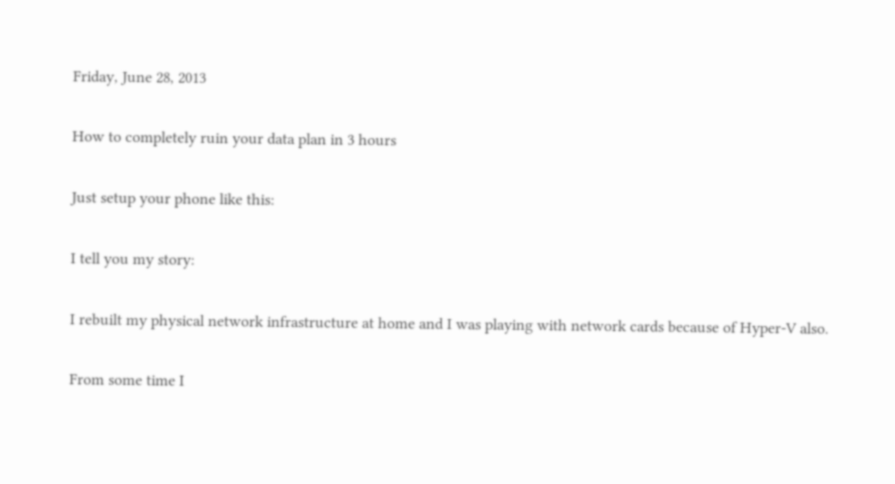Friday, June 28, 2013

How to completely ruin your data plan in 3 hours

Just setup your phone like this:

I tell you my story:

I rebuilt my physical network infrastructure at home and I was playing with network cards because of Hyper-V also.

From some time I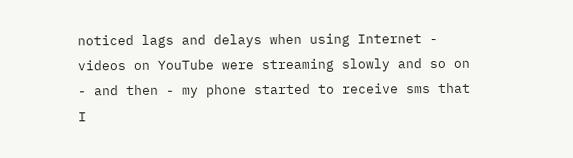noticed lags and delays when using Internet - videos on YouTube were streaming slowly and so on - and then - my phone started to receive sms that I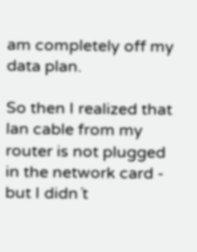am completely off my data plan.

So then I realized that lan cable from my router is not plugged in the network card - but I didn´t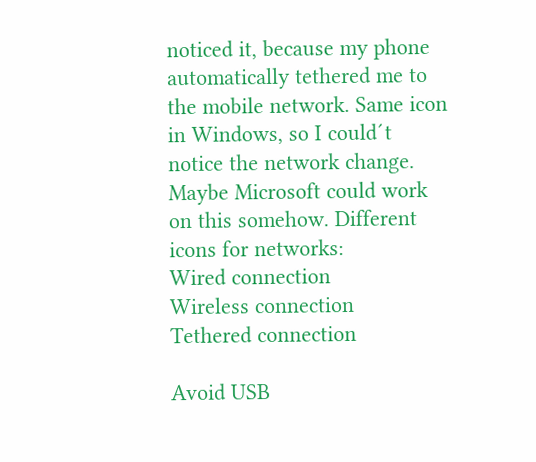noticed it, because my phone automatically tethered me to the mobile network. Same icon in Windows, so I could´t notice the network change.
Maybe Microsoft could work on this somehow. Different icons for networks:
Wired connection
Wireless connection
Tethered connection

Avoid USB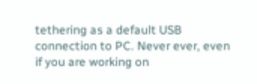tethering as a default USB connection to PC. Never ever, even if you are working on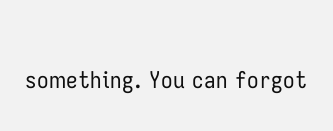something. You can forgot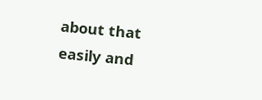about that easily and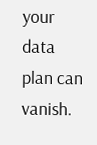your data plan can vanish.